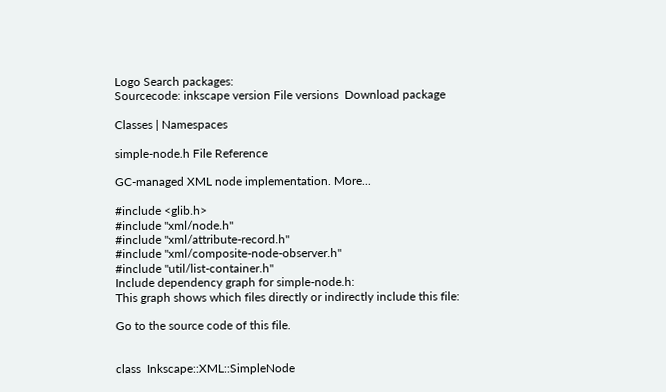Logo Search packages:
Sourcecode: inkscape version File versions  Download package

Classes | Namespaces

simple-node.h File Reference

GC-managed XML node implementation. More...

#include <glib.h>
#include "xml/node.h"
#include "xml/attribute-record.h"
#include "xml/composite-node-observer.h"
#include "util/list-container.h"
Include dependency graph for simple-node.h:
This graph shows which files directly or indirectly include this file:

Go to the source code of this file.


class  Inkscape::XML::SimpleNode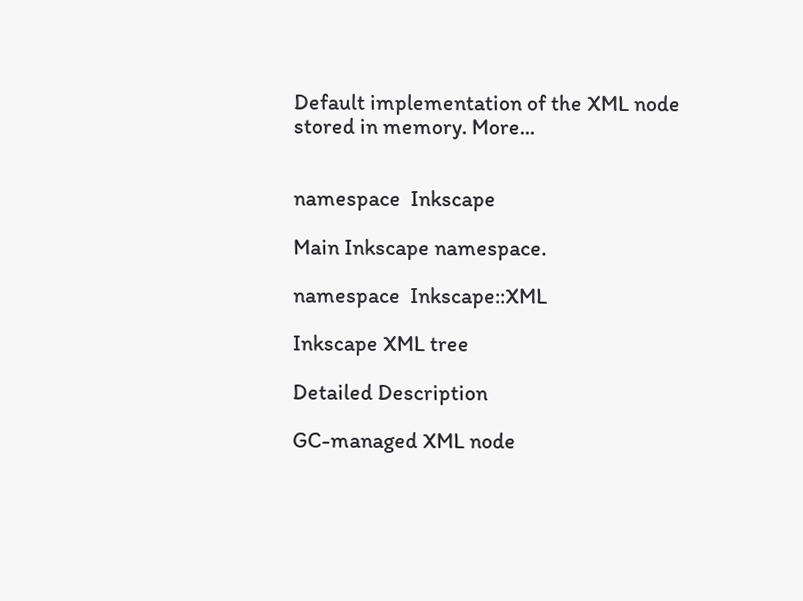Default implementation of the XML node stored in memory. More...


namespace  Inkscape

Main Inkscape namespace.

namespace  Inkscape::XML

Inkscape XML tree

Detailed Description

GC-managed XML node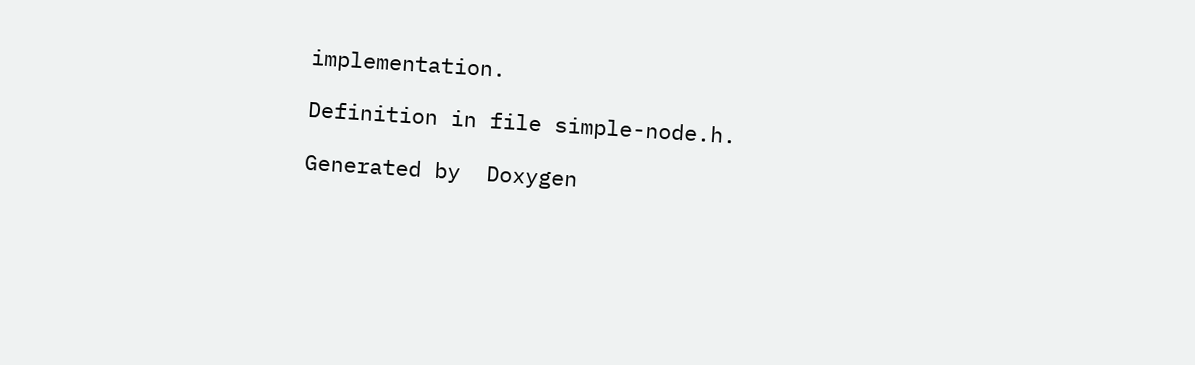implementation.

Definition in file simple-node.h.

Generated by  Doxygen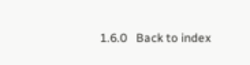1.6.0   Back to index